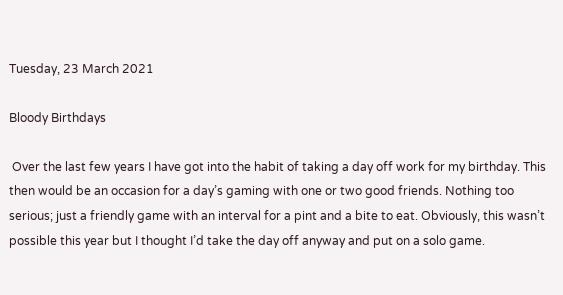Tuesday, 23 March 2021

Bloody Birthdays

 Over the last few years I have got into the habit of taking a day off work for my birthday. This then would be an occasion for a day’s gaming with one or two good friends. Nothing too serious; just a friendly game with an interval for a pint and a bite to eat. Obviously, this wasn’t possible this year but I thought I’d take the day off anyway and put on a solo game.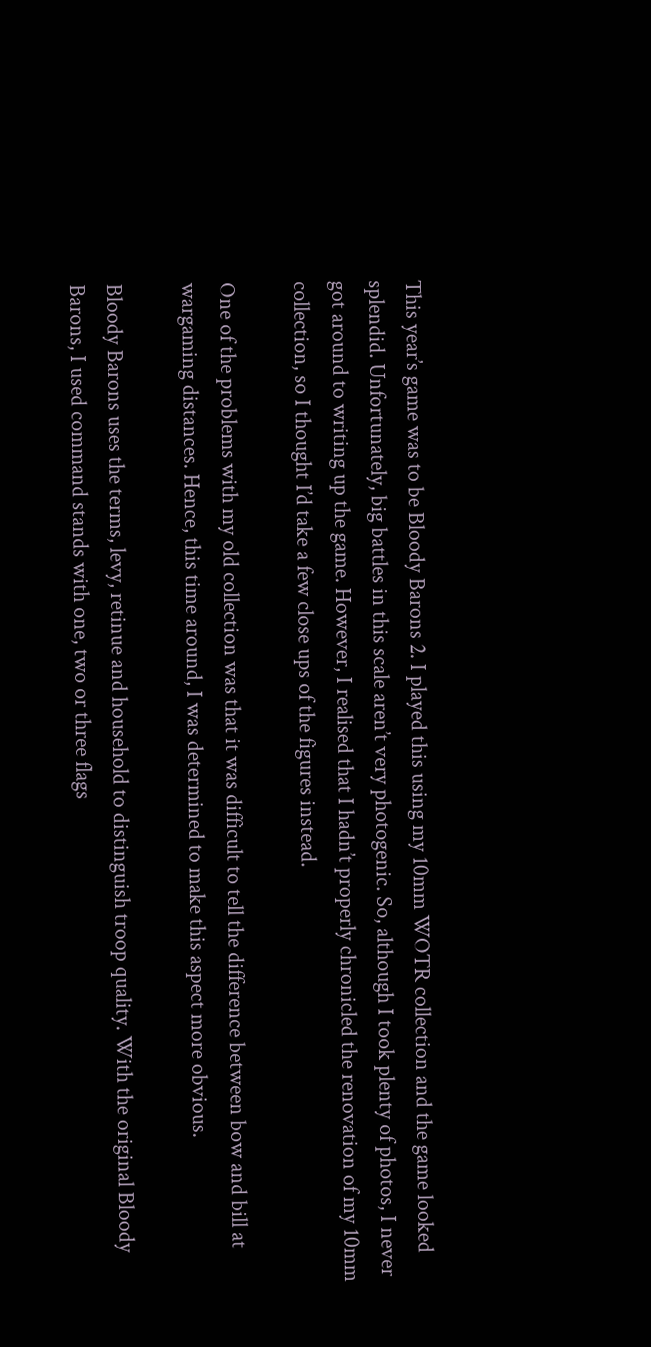This year’s game was to be Bloody Barons 2. I played this using my 10mm WOTR collection and the game looked splendid. Unfortunately, big battles in this scale aren’t very photogenic. So, although I took plenty of photos, I never got around to writing up the game. However, I realised that I hadn’t properly chronicled the renovation of my 10mm collection, so I thought I’d take a few close ups of the figures instead.

One of the problems with my old collection was that it was difficult to tell the difference between bow and bill at wargaming distances. Hence, this time around, I was determined to make this aspect more obvious.

Bloody Barons uses the terms, levy, retinue and household to distinguish troop quality. With the original Bloody Barons, I used command stands with one, two or three flags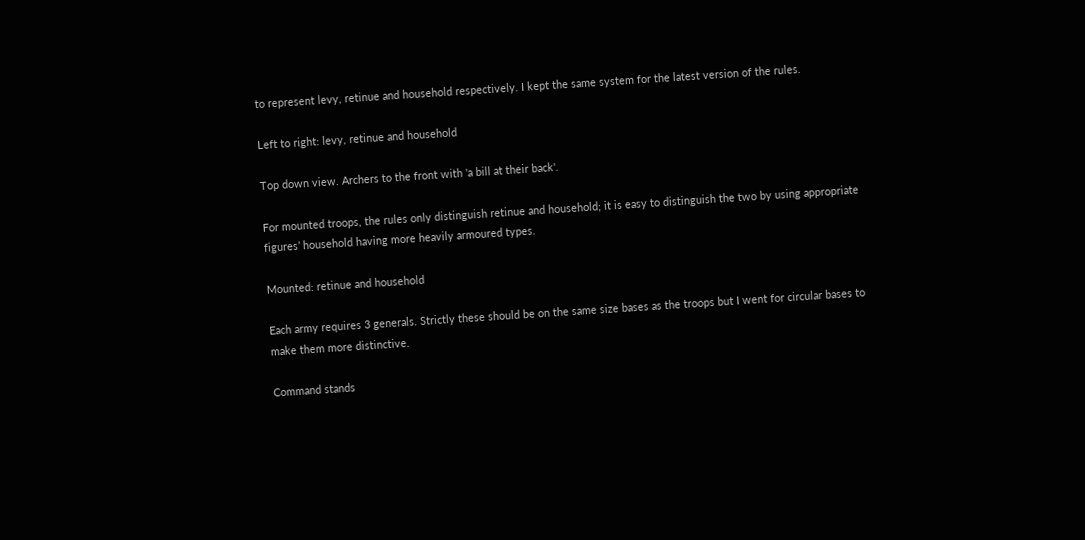to represent levy, retinue and household respectively. I kept the same system for the latest version of the rules.

Left to right: levy, retinue and household

Top down view. Archers to the front with 'a bill at their back'.

For mounted troops, the rules only distinguish retinue and household; it is easy to distinguish the two by using appropriate figures’ household having more heavily armoured types.

Mounted: retinue and household

Each army requires 3 generals. Strictly these should be on the same size bases as the troops but I went for circular bases to make them more distinctive.

Command stands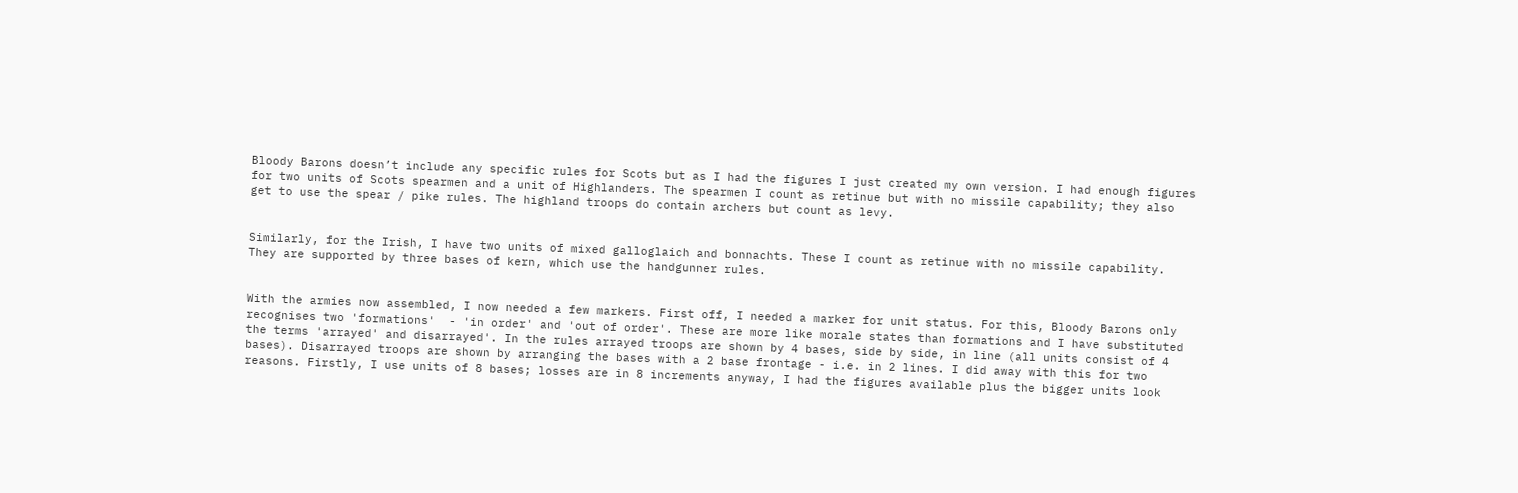Bloody Barons doesn’t include any specific rules for Scots but as I had the figures I just created my own version. I had enough figures for two units of Scots spearmen and a unit of Highlanders. The spearmen I count as retinue but with no missile capability; they also get to use the spear / pike rules. The highland troops do contain archers but count as levy.


Similarly, for the Irish, I have two units of mixed galloglaich and bonnachts. These I count as retinue with no missile capability. They are supported by three bases of kern, which use the handgunner rules.


With the armies now assembled, I now needed a few markers. First off, I needed a marker for unit status. For this, Bloody Barons only recognises two 'formations'  - 'in order' and 'out of order'. These are more like morale states than formations and I have substituted the terms 'arrayed' and disarrayed'. In the rules arrayed troops are shown by 4 bases, side by side, in line (all units consist of 4 bases). Disarrayed troops are shown by arranging the bases with a 2 base frontage - i.e. in 2 lines. I did away with this for two reasons. Firstly, I use units of 8 bases; losses are in 8 increments anyway, I had the figures available plus the bigger units look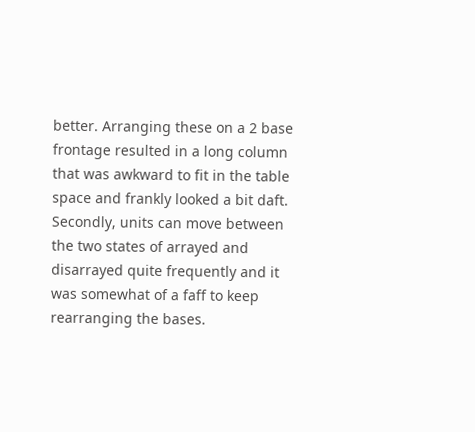better. Arranging these on a 2 base frontage resulted in a long column that was awkward to fit in the table space and frankly looked a bit daft. Secondly, units can move between the two states of arrayed and disarrayed quite frequently and it was somewhat of a faff to keep rearranging the bases.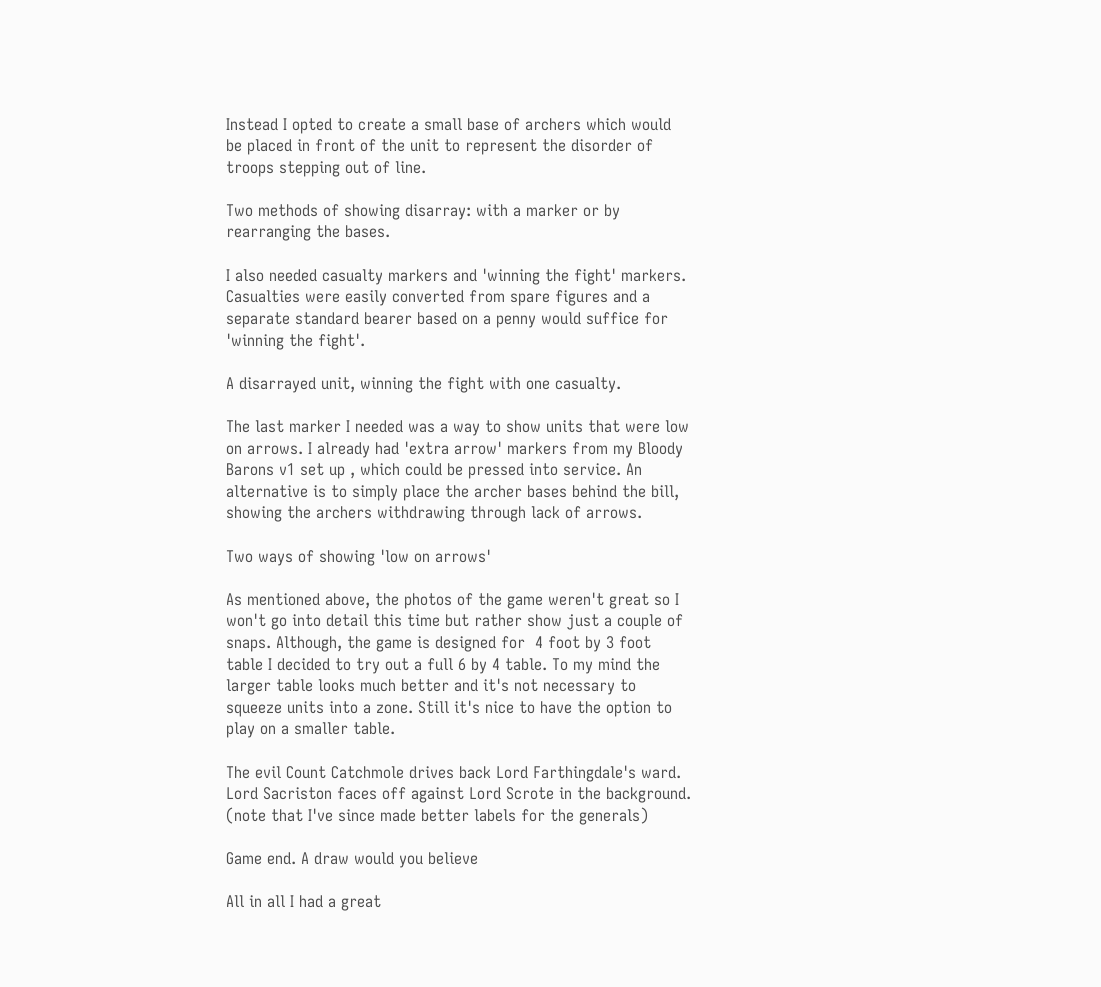Instead I opted to create a small base of archers which would be placed in front of the unit to represent the disorder of troops stepping out of line.

Two methods of showing disarray: with a marker or by rearranging the bases.

I also needed casualty markers and 'winning the fight' markers. Casualties were easily converted from spare figures and a separate standard bearer based on a penny would suffice for 'winning the fight'.

A disarrayed unit, winning the fight with one casualty.

The last marker I needed was a way to show units that were low on arrows. I already had 'extra arrow' markers from my Bloody Barons v1 set up , which could be pressed into service. An alternative is to simply place the archer bases behind the bill, showing the archers withdrawing through lack of arrows.

Two ways of showing 'low on arrows'

As mentioned above, the photos of the game weren't great so I won't go into detail this time but rather show just a couple of snaps. Although, the game is designed for  4 foot by 3 foot table I decided to try out a full 6 by 4 table. To my mind the larger table looks much better and it's not necessary to squeeze units into a zone. Still it's nice to have the option to play on a smaller table.

The evil Count Catchmole drives back Lord Farthingdale's ward. Lord Sacriston faces off against Lord Scrote in the background. (note that I've since made better labels for the generals)

Game end. A draw would you believe

All in all I had a great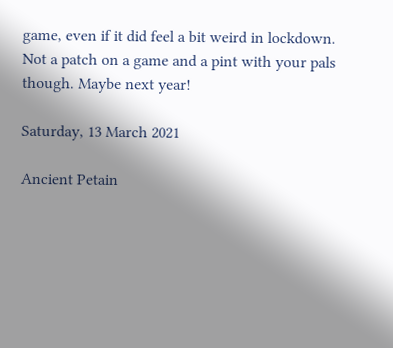game, even if it did feel a bit weird in lockdown. Not a patch on a game and a pint with your pals though. Maybe next year!

Saturday, 13 March 2021

Ancient Petain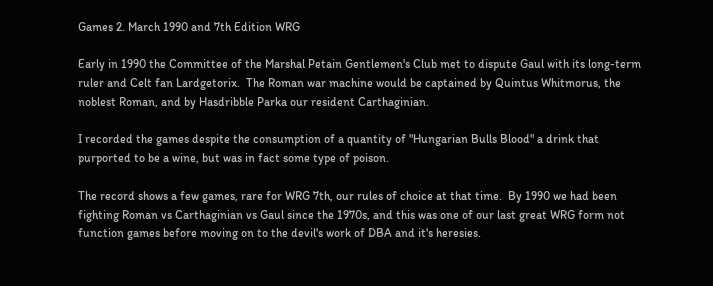Games 2. March 1990 and 7th Edition WRG

Early in 1990 the Committee of the Marshal Petain Gentlemen's Club met to dispute Gaul with its long-term ruler and Celt fan Lardgetorix.  The Roman war machine would be captained by Quintus Whitmorus, the noblest Roman, and by Hasdribble Parka our resident Carthaginian.

I recorded the games despite the consumption of a quantity of "Hungarian Bulls Blood" a drink that purported to be a wine, but was in fact some type of poison.

The record shows a few games, rare for WRG 7th, our rules of choice at that time.  By 1990 we had been fighting Roman vs Carthaginian vs Gaul since the 1970s, and this was one of our last great WRG form not function games before moving on to the devil's work of DBA and it's heresies.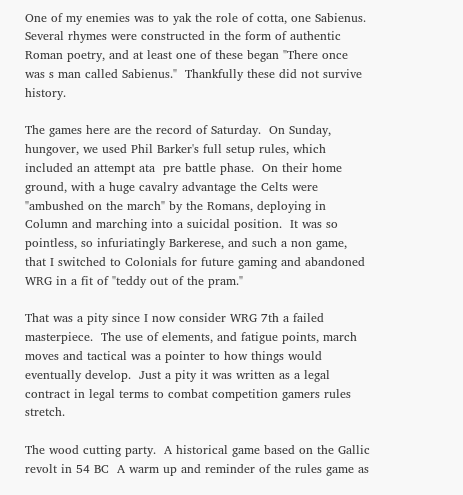One of my enemies was to yak the role of cotta, one Sabienus.  Several rhymes were constructed in the form of authentic Roman poetry, and at least one of these began "There once was s man called Sabienus."  Thankfully these did not survive history.

The games here are the record of Saturday.  On Sunday, hungover, we used Phil Barker's full setup rules, which included an attempt ata  pre battle phase.  On their home ground, with a huge cavalry advantage the Celts were "ambushed on the march" by the Romans, deploying in Column and marching into a suicidal position.  It was so pointless, so infuriatingly Barkerese, and such a non game, that I switched to Colonials for future gaming and abandoned WRG in a fit of "teddy out of the pram."

That was a pity since I now consider WRG 7th a failed masterpiece.  The use of elements, and fatigue points, march moves and tactical was a pointer to how things would eventually develop.  Just a pity it was written as a legal contract in legal terms to combat competition gamers rules stretch.

The wood cutting party.  A historical game based on the Gallic revolt in 54 BC  A warm up and reminder of the rules game as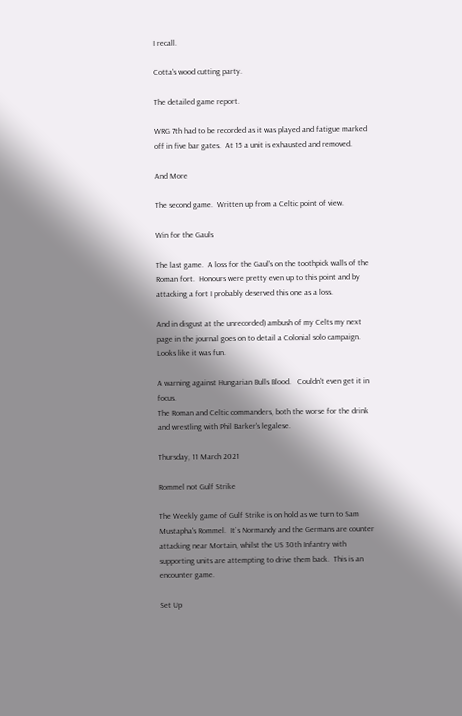I recall.

Cotta's wood cutting party.

The detailed game report.

WRG 7th had to be recorded as it was played and fatigue marked off in five bar gates.  At 15 a unit is exhausted and removed.

And More

The second game.  Written up from a Celtic point of view.

Win for the Gauls

The last game.  A loss for the Gaul's on the toothpick walls of the Roman fort.  Honours were pretty even up to this point and by attacking a fort I probably deserved this one as a loss.

And in disgust at the unrecorded) ambush of my Celts my next page in the journal goes on to detail a Colonial solo campaign.  Looks like it was fun.

A warning against Hungarian Bulls Blood.   Couldn't even get it in focus.
The Roman and Celtic commanders, both the worse for the drink and wrestling with Phil Barker's legalese.

Thursday, 11 March 2021

Rommel not Gulf Strike

The Weekly game of Gulf Strike is on hold as we turn to Sam Mustapha's Rommel.  It`s Normandy and the Germans are counter attacking near Mortain, whilst the US 30th Infantry with supporting units are attempting to drive them back.  This is an encounter game.

Set Up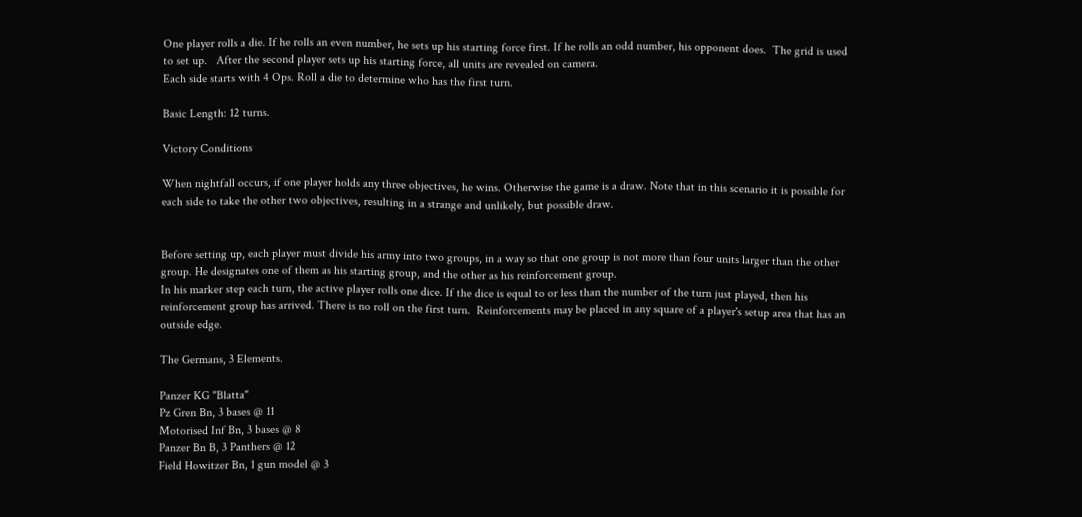One player rolls a die. If he rolls an even number, he sets up his starting force first. If he rolls an odd number, his opponent does.  The grid is used to set up.   After the second player sets up his starting force, all units are revealed on camera.
Each side starts with 4 Ops. Roll a die to determine who has the first turn.

Basic Length: 12 turns.

Victory Conditions

When nightfall occurs, if one player holds any three objectives, he wins. Otherwise the game is a draw. Note that in this scenario it is possible for each side to take the other two objectives, resulting in a strange and unlikely, but possible draw.


Before setting up, each player must divide his army into two groups, in a way so that one group is not more than four units larger than the other group. He designates one of them as his starting group, and the other as his reinforcement group.
In his marker step each turn, the active player rolls one dice. If the dice is equal to or less than the number of the turn just played, then his reinforcement group has arrived. There is no roll on the first turn.  Reinforcements may be placed in any square of a player's setup area that has an outside edge.

The Germans, 3 Elements.

Panzer KG "Blatta"
Pz Gren Bn, 3 bases @ 11
Motorised Inf Bn, 3 bases @ 8
Panzer Bn B, 3 Panthers @ 12
Field Howitzer Bn, 1 gun model @ 3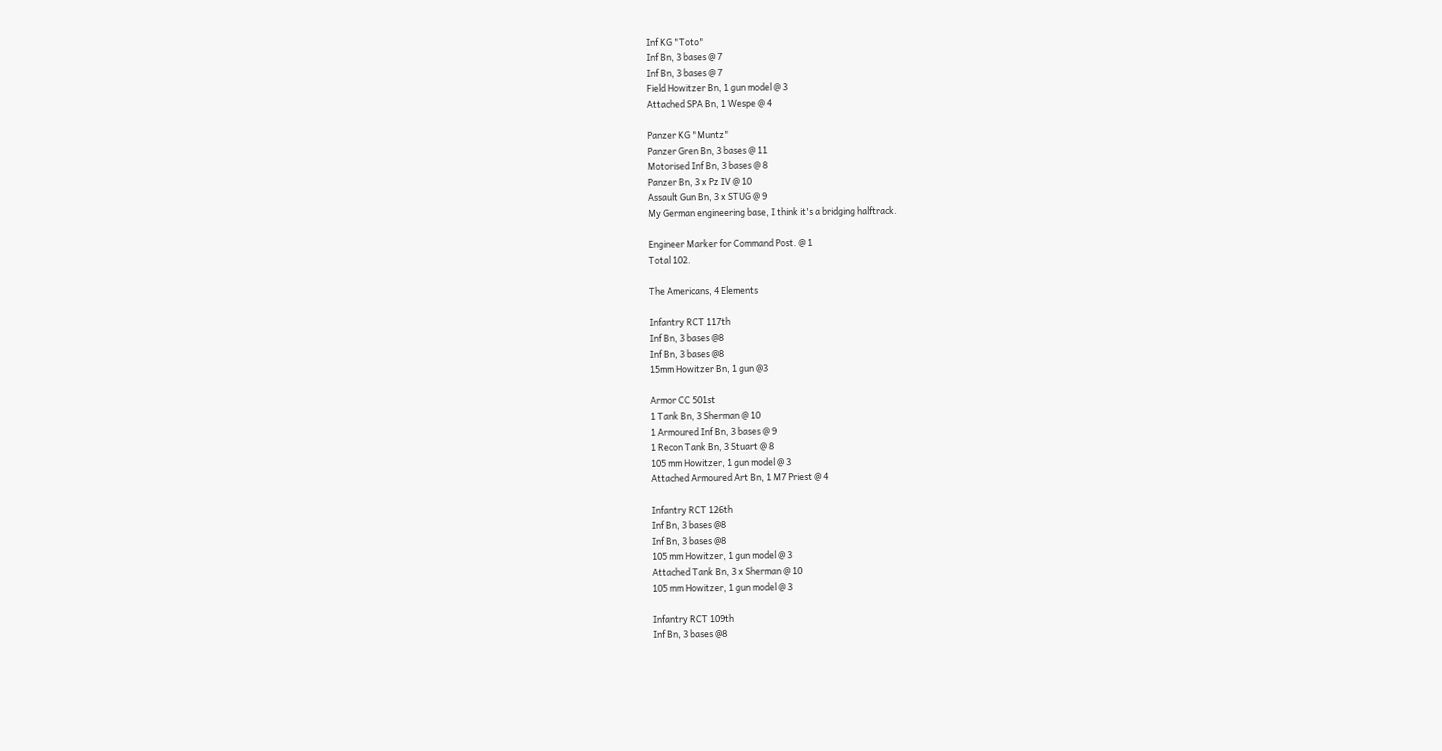Inf KG "Toto"
Inf Bn, 3 bases @ 7
Inf Bn, 3 bases @ 7
Field Howitzer Bn, 1 gun model @ 3
Attached SPA Bn, 1 Wespe @ 4

Panzer KG "Muntz"
Panzer Gren Bn, 3 bases @ 11
Motorised Inf Bn, 3 bases @ 8
Panzer Bn, 3 x Pz IV @ 10
Assault Gun Bn, 3 x STUG @ 9
My German engineering base, I think it's a bridging halftrack.

Engineer Marker for Command Post. @ 1
Total 102.

The Americans, 4 Elements

Infantry RCT 117th
Inf Bn, 3 bases @8
Inf Bn, 3 bases @8
15mm Howitzer Bn, 1 gun @3

Armor CC 501st
1 Tank Bn, 3 Sherman @ 10
1 Armoured Inf Bn, 3 bases @ 9
1 Recon Tank Bn, 3 Stuart @ 8
105 mm Howitzer, 1 gun model @ 3
Attached Armoured Art Bn, 1 M7 Priest @ 4

Infantry RCT 126th
Inf Bn, 3 bases @8
Inf Bn, 3 bases @8
105 mm Howitzer, 1 gun model @ 3
Attached Tank Bn, 3 x Sherman @ 10
105 mm Howitzer, 1 gun model @ 3

Infantry RCT 109th
Inf Bn, 3 bases @8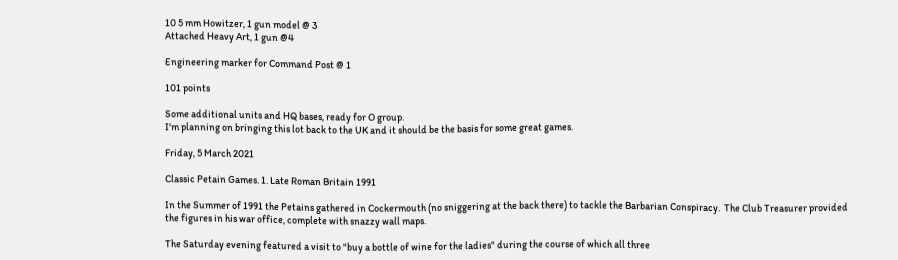10 5 mm Howitzer, 1 gun model @ 3
Attached Heavy Art, 1 gun @4

Engineering marker for Command Post @ 1

101 points

Some additional units and HQ bases, ready for O group.
I'm planning on bringing this lot back to the UK and it should be the basis for some great games.

Friday, 5 March 2021

Classic Petain Games. 1. Late Roman Britain 1991

In the Summer of 1991 the Petains gathered in Cockermouth (no sniggering at the back there) to tackle the Barbarian Conspiracy.  The Club Treasurer provided the figures in his war office, complete with snazzy wall maps.

The Saturday evening featured a visit to "buy a bottle of wine for the ladies" during the course of which all three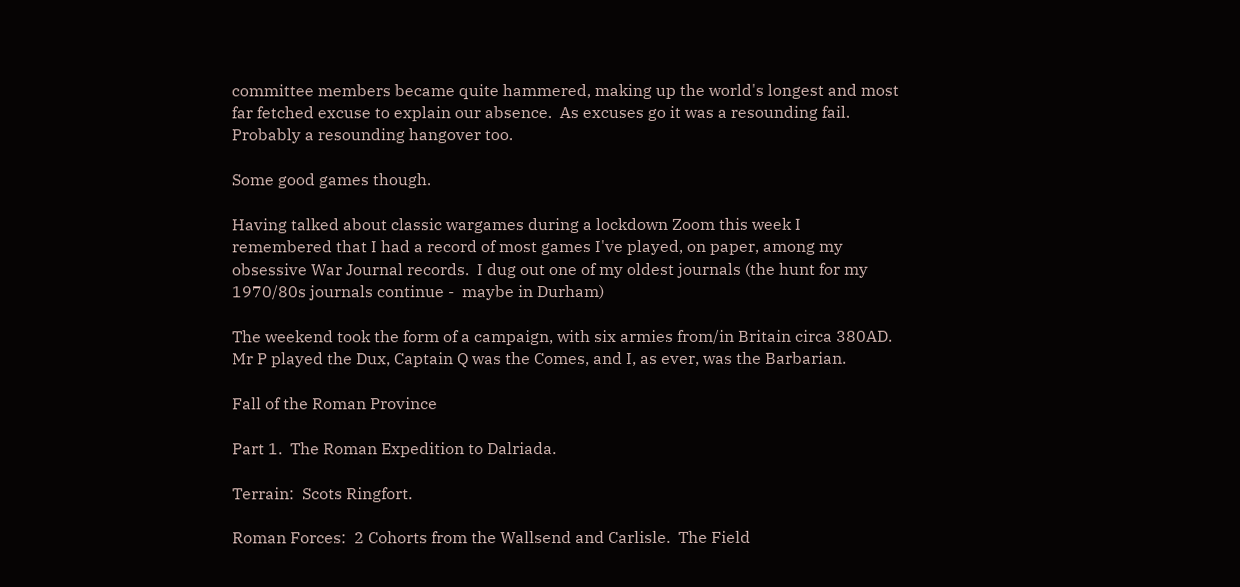committee members became quite hammered, making up the world's longest and most far fetched excuse to explain our absence.  As excuses go it was a resounding fail.  Probably a resounding hangover too.

Some good games though.

Having talked about classic wargames during a lockdown Zoom this week I remembered that I had a record of most games I've played, on paper, among my obsessive War Journal records.  I dug out one of my oldest journals (the hunt for my 1970/80s journals continue -  maybe in Durham)

The weekend took the form of a campaign, with six armies from/in Britain circa 380AD.  Mr P played the Dux, Captain Q was the Comes, and I, as ever, was the Barbarian.

Fall of the Roman Province

Part 1.  The Roman Expedition to Dalriada.

Terrain:  Scots Ringfort.

Roman Forces:  2 Cohorts from the Wallsend and Carlisle.  The Field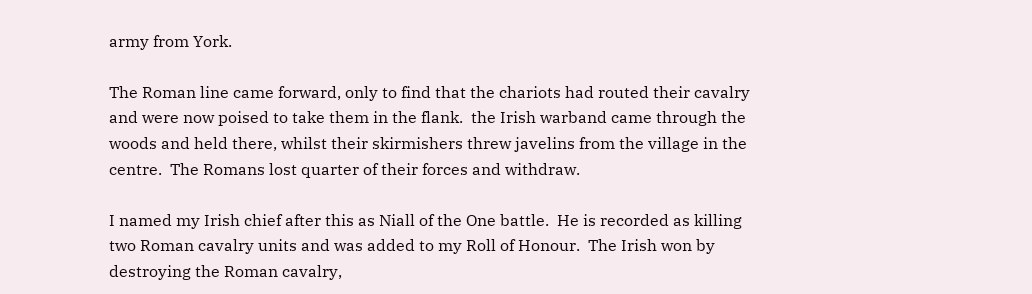army from York.

The Roman line came forward, only to find that the chariots had routed their cavalry and were now poised to take them in the flank.  the Irish warband came through the woods and held there, whilst their skirmishers threw javelins from the village in the centre.  The Romans lost quarter of their forces and withdraw.

I named my Irish chief after this as Niall of the One battle.  He is recorded as killing two Roman cavalry units and was added to my Roll of Honour.  The Irish won by destroying the Roman cavalry,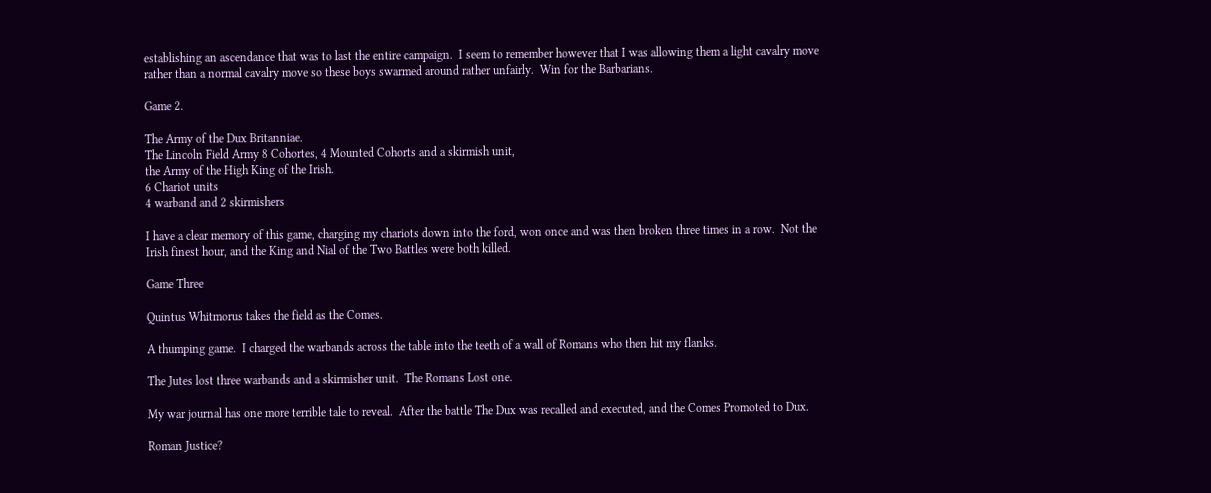establishing an ascendance that was to last the entire campaign.  I seem to remember however that I was allowing them a light cavalry move rather than a normal cavalry move so these boys swarmed around rather unfairly.  Win for the Barbarians.

Game 2.

The Army of the Dux Britanniae.
The Lincoln Field Army 8 Cohortes, 4 Mounted Cohorts and a skirmish unit,
the Army of the High King of the Irish.
6 Chariot units
4 warband and 2 skirmishers

I have a clear memory of this game, charging my chariots down into the ford, won once and was then broken three times in a row.  Not the Irish finest hour, and the King and Nial of the Two Battles were both killed.

Game Three

Quintus Whitmorus takes the field as the Comes.

A thumping game.  I charged the warbands across the table into the teeth of a wall of Romans who then hit my flanks.

The Jutes lost three warbands and a skirmisher unit.  The Romans Lost one.

My war journal has one more terrible tale to reveal.  After the battle The Dux was recalled and executed, and the Comes Promoted to Dux.

Roman Justice?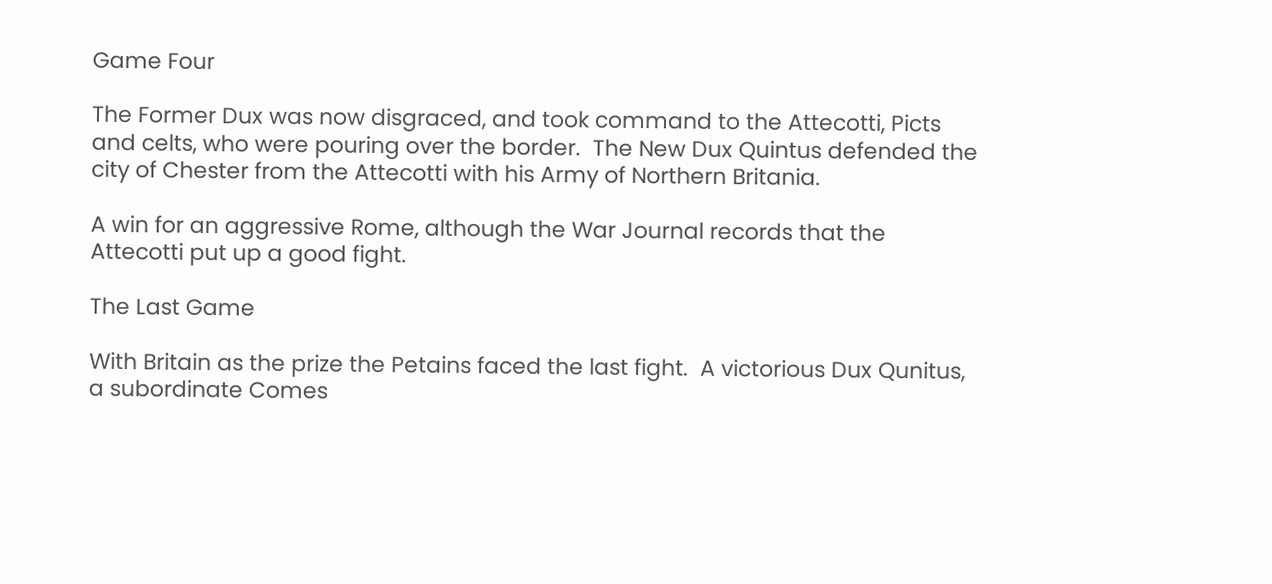Game Four

The Former Dux was now disgraced, and took command to the Attecotti, Picts and celts, who were pouring over the border.  The New Dux Quintus defended the city of Chester from the Attecotti with his Army of Northern Britania.

A win for an aggressive Rome, although the War Journal records that the Attecotti put up a good fight.

The Last Game

With Britain as the prize the Petains faced the last fight.  A victorious Dux Qunitus, a subordinate Comes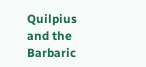Quilpius and the Barbaric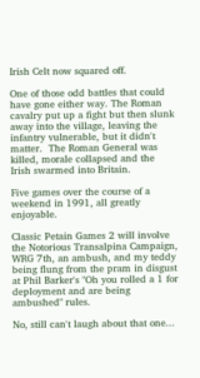Irish Celt now squared off.

One of those odd battles that could have gone either way. The Roman cavalry put up a fight but then slunk away into the village, leaving the infantry vulnerable, but it didn't matter.  The Roman General was killed, morale collapsed and the Irish swarmed into Britain.

Five games over the course of a weekend in 1991, all greatly enjoyable.

Classic Petain Games 2 will involve the Notorious Transalpina Campaign, WRG 7th, an ambush, and my teddy being flung from the pram in disgust at Phil Barker's "Oh you rolled a 1 for deployment and are being ambushed" rules.

No, still can't laugh about that one...